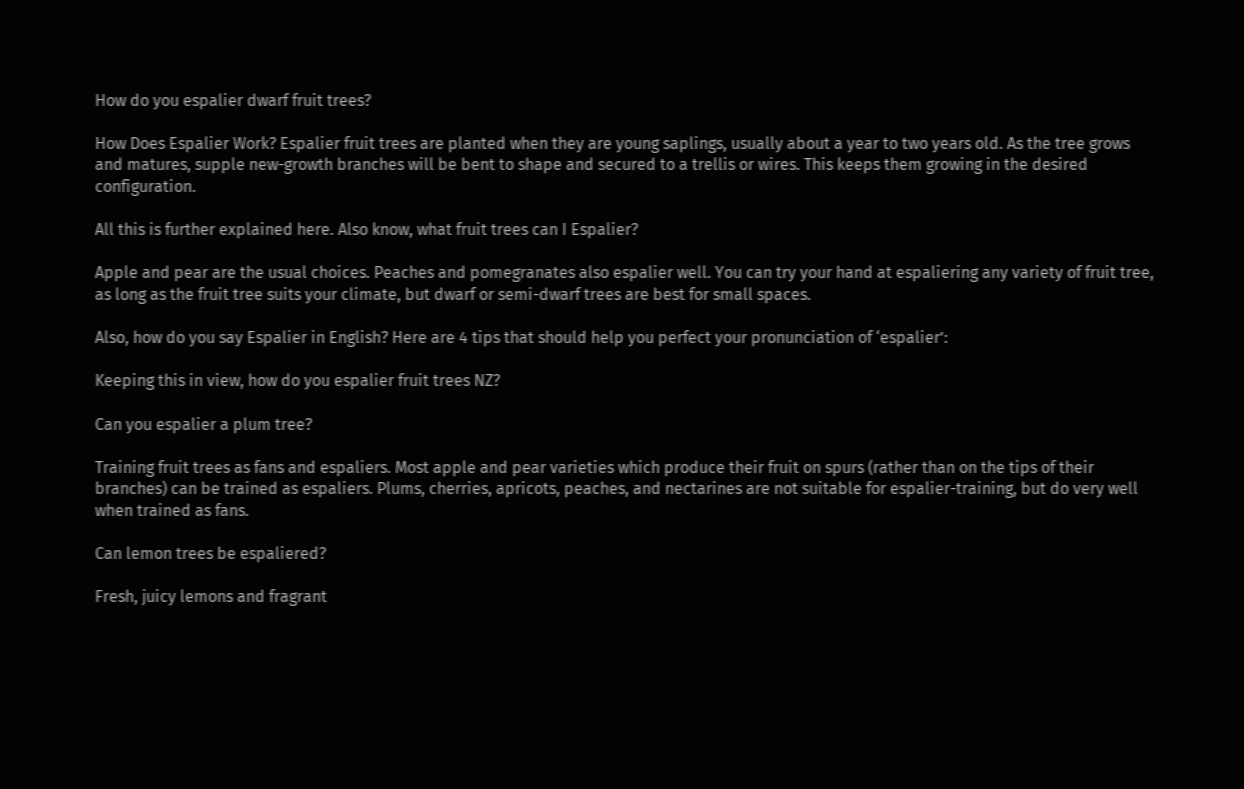How do you espalier dwarf fruit trees?

How Does Espalier Work? Espalier fruit trees are planted when they are young saplings, usually about a year to two years old. As the tree grows and matures, supple new-growth branches will be bent to shape and secured to a trellis or wires. This keeps them growing in the desired configuration.

All this is further explained here. Also know, what fruit trees can I Espalier?

Apple and pear are the usual choices. Peaches and pomegranates also espalier well. You can try your hand at espaliering any variety of fruit tree, as long as the fruit tree suits your climate, but dwarf or semi-dwarf trees are best for small spaces.

Also, how do you say Espalier in English? Here are 4 tips that should help you perfect your pronunciation of ‘espalier’:

Keeping this in view, how do you espalier fruit trees NZ?

Can you espalier a plum tree?

Training fruit trees as fans and espaliers. Most apple and pear varieties which produce their fruit on spurs (rather than on the tips of their branches) can be trained as espaliers. Plums, cherries, apricots, peaches, and nectarines are not suitable for espalier-training, but do very well when trained as fans.

Can lemon trees be espaliered?

Fresh, juicy lemons and fragrant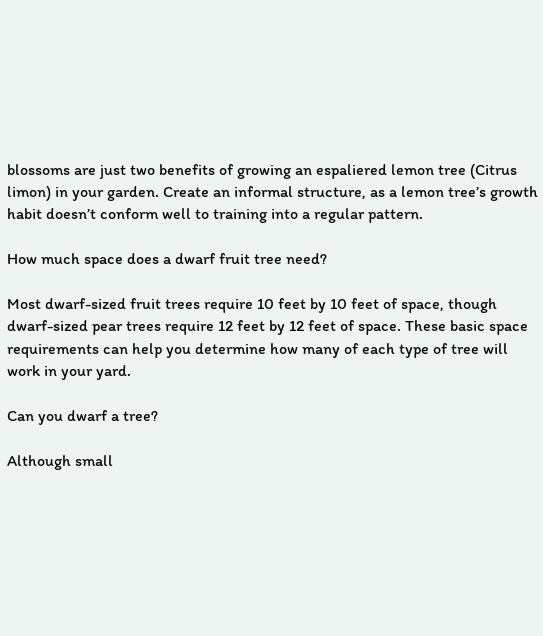blossoms are just two benefits of growing an espaliered lemon tree (Citrus limon) in your garden. Create an informal structure, as a lemon tree’s growth habit doesn’t conform well to training into a regular pattern.

How much space does a dwarf fruit tree need?

Most dwarf-sized fruit trees require 10 feet by 10 feet of space, though dwarf-sized pear trees require 12 feet by 12 feet of space. These basic space requirements can help you determine how many of each type of tree will work in your yard.

Can you dwarf a tree?

Although small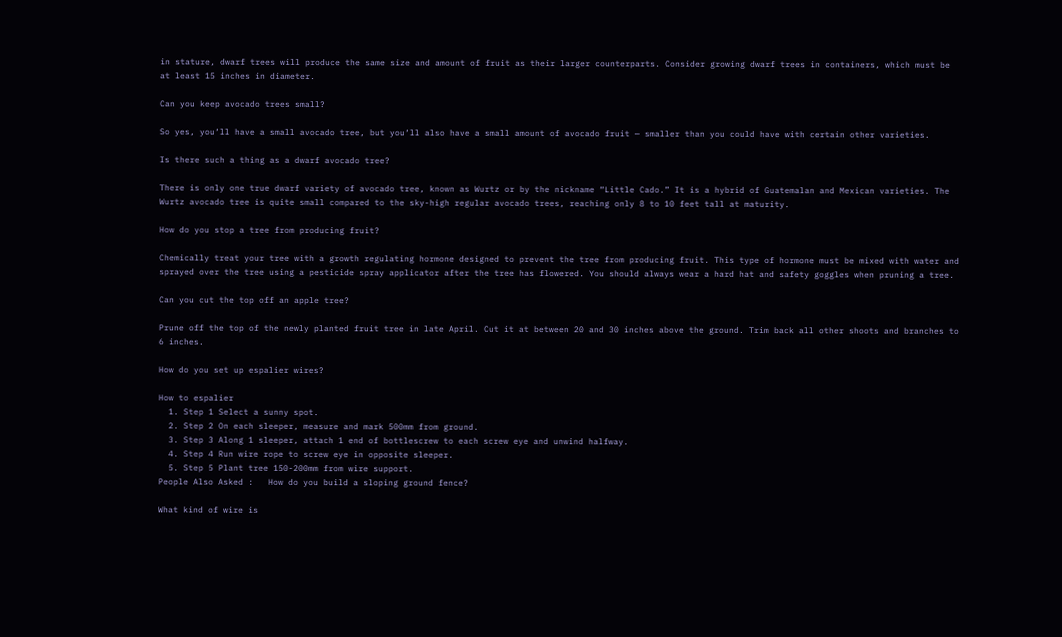in stature, dwarf trees will produce the same size and amount of fruit as their larger counterparts. Consider growing dwarf trees in containers, which must be at least 15 inches in diameter.

Can you keep avocado trees small?

So yes, you‘ll have a small avocado tree, but you‘ll also have a small amount of avocado fruit — smaller than you could have with certain other varieties.

Is there such a thing as a dwarf avocado tree?

There is only one true dwarf variety of avocado tree, known as Wurtz or by the nickname “Little Cado.” It is a hybrid of Guatemalan and Mexican varieties. The Wurtz avocado tree is quite small compared to the sky-high regular avocado trees, reaching only 8 to 10 feet tall at maturity.

How do you stop a tree from producing fruit?

Chemically treat your tree with a growth regulating hormone designed to prevent the tree from producing fruit. This type of hormone must be mixed with water and sprayed over the tree using a pesticide spray applicator after the tree has flowered. You should always wear a hard hat and safety goggles when pruning a tree.

Can you cut the top off an apple tree?

Prune off the top of the newly planted fruit tree in late April. Cut it at between 20 and 30 inches above the ground. Trim back all other shoots and branches to 6 inches.

How do you set up espalier wires?

How to espalier
  1. Step 1 Select a sunny spot.
  2. Step 2 On each sleeper, measure and mark 500mm from ground.
  3. Step 3 Along 1 sleeper, attach 1 end of bottlescrew to each screw eye and unwind halfway.
  4. Step 4 Run wire rope to screw eye in opposite sleeper.
  5. Step 5 Plant tree 150-200mm from wire support.
People Also Asked :   How do you build a sloping ground fence?

What kind of wire is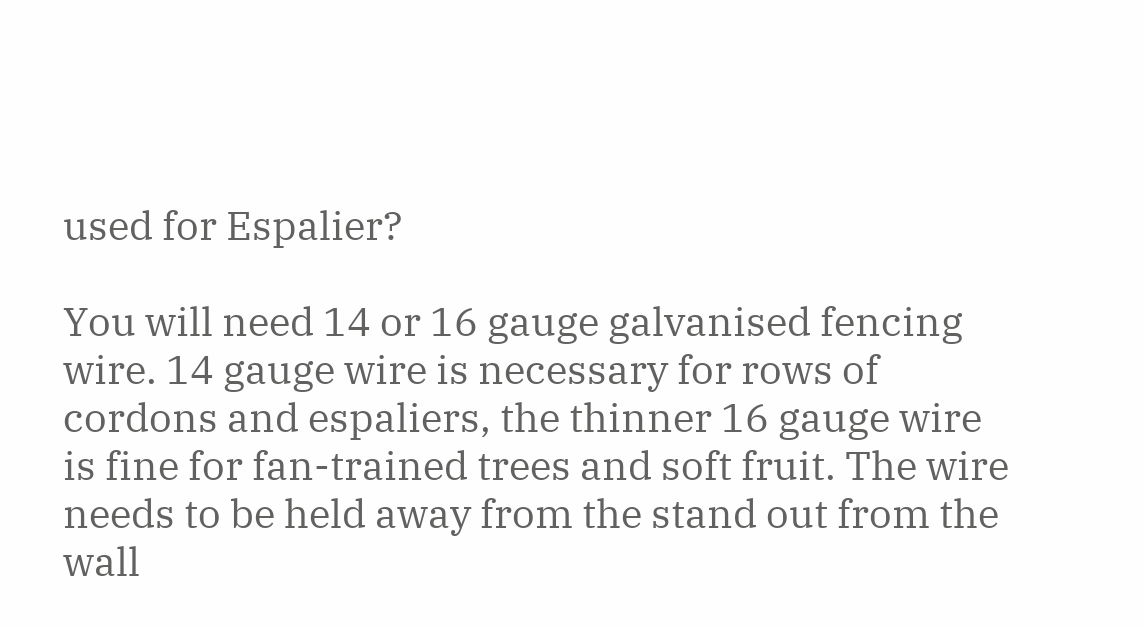used for Espalier?

You will need 14 or 16 gauge galvanised fencing wire. 14 gauge wire is necessary for rows of cordons and espaliers, the thinner 16 gauge wire is fine for fan-trained trees and soft fruit. The wire needs to be held away from the stand out from the wall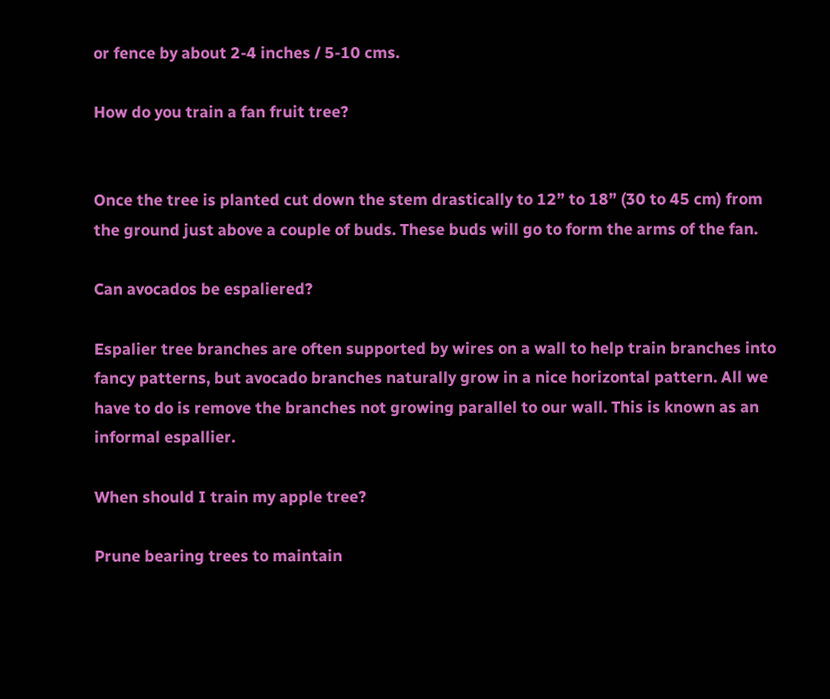or fence by about 2-4 inches / 5-10 cms.

How do you train a fan fruit tree?


Once the tree is planted cut down the stem drastically to 12” to 18” (30 to 45 cm) from the ground just above a couple of buds. These buds will go to form the arms of the fan.

Can avocados be espaliered?

Espalier tree branches are often supported by wires on a wall to help train branches into fancy patterns, but avocado branches naturally grow in a nice horizontal pattern. All we have to do is remove the branches not growing parallel to our wall. This is known as an informal espallier.

When should I train my apple tree?

Prune bearing trees to maintain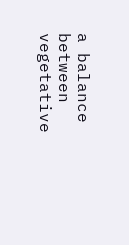a balance between vegetative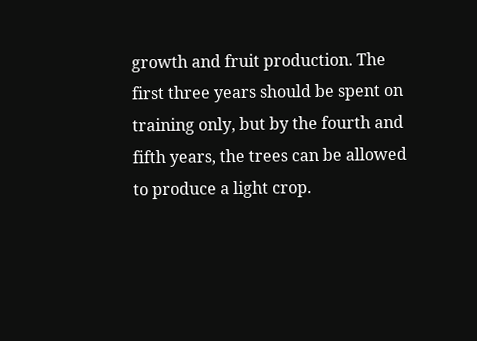growth and fruit production. The first three years should be spent on training only, but by the fourth and fifth years, the trees can be allowed to produce a light crop.